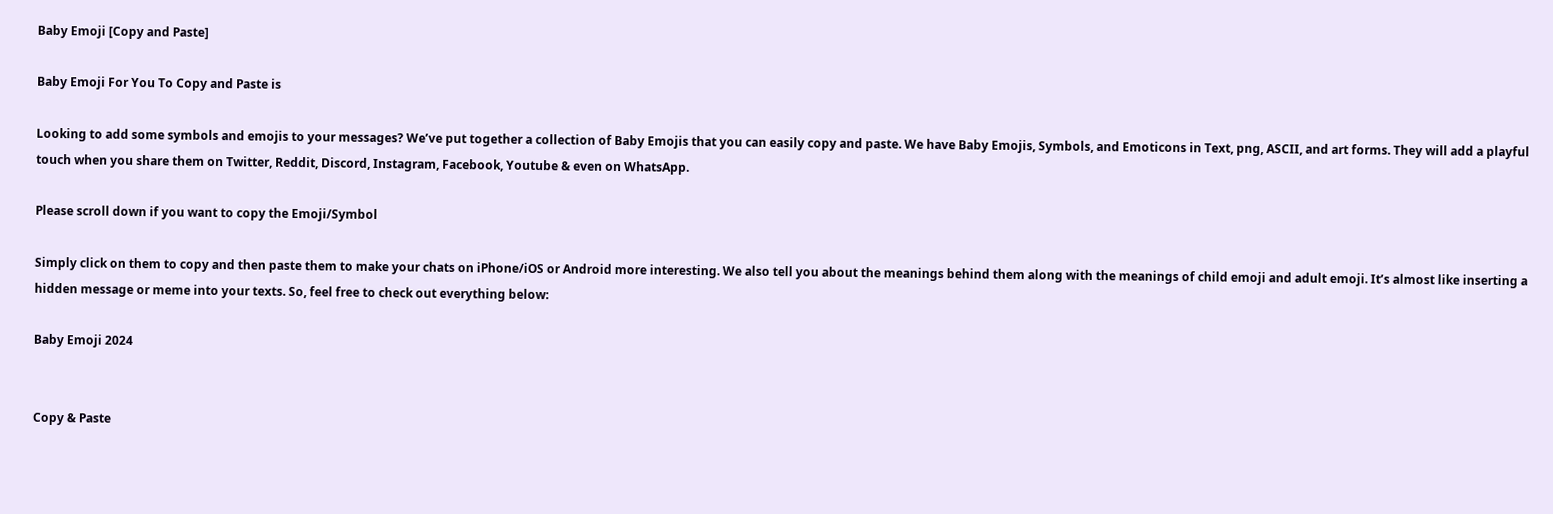Baby Emoji [Copy and Paste]

Baby Emoji For You To Copy and Paste is

Looking to add some symbols and emojis to your messages? We’ve put together a collection of Baby Emojis that you can easily copy and paste. We have Baby Emojis, Symbols, and Emoticons in Text, png, ASCII, and art forms. They will add a playful touch when you share them on Twitter, Reddit, Discord, Instagram, Facebook, Youtube & even on WhatsApp.

Please scroll down if you want to copy the Emoji/Symbol

Simply click on them to copy and then paste them to make your chats on iPhone/iOS or Android more interesting. We also tell you about the meanings behind them along with the meanings of child emoji and adult emoji. It’s almost like inserting a hidden message or meme into your texts. So, feel free to check out everything below:

Baby Emoji 2024


Copy & Paste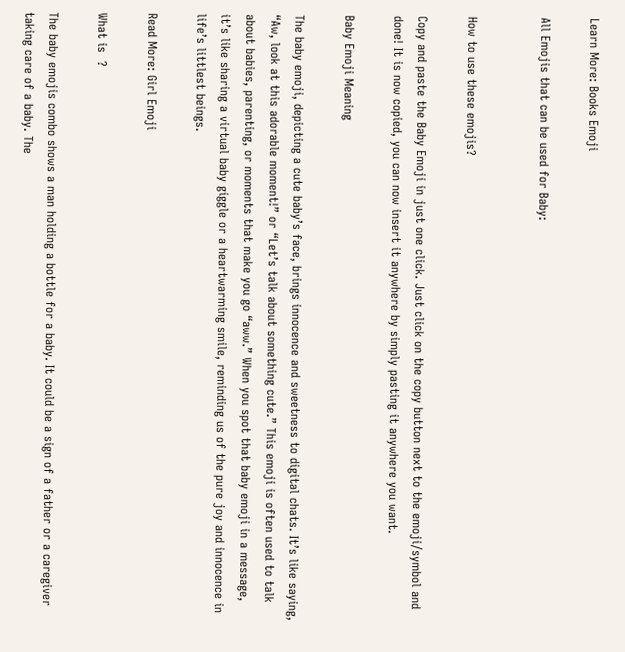Learn More: Books Emoji

All Emojis that can be used for Baby:


How to use these emojis?

Copy and paste the Baby Emoji in just one click. Just click on the copy button next to the emoji/symbol and done! It is now copied, you can now insert it anywhere by simply pasting it anywhere you want.

Baby Emoji Meaning

The baby emoji, depicting a cute baby’s face, brings innocence and sweetness to digital chats. It’s like saying, “Aw, look at this adorable moment!” or “Let’s talk about something cute.” This emoji is often used to talk about babies, parenting, or moments that make you go “aww.” When you spot that baby emoji in a message, it’s like sharing a virtual baby giggle or a heartwarming smile, reminding us of the pure joy and innocence in life’s littlest beings.

Read More: Girl Emoji

What is  ?

The baby emojis combo shows a man holding a bottle for a baby. It could be a sign of a father or a caregiver taking care of a baby. The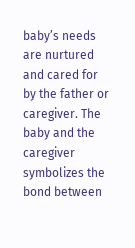baby’s needs are nurtured and cared for by the father or caregiver. The baby and the caregiver symbolizes the bond between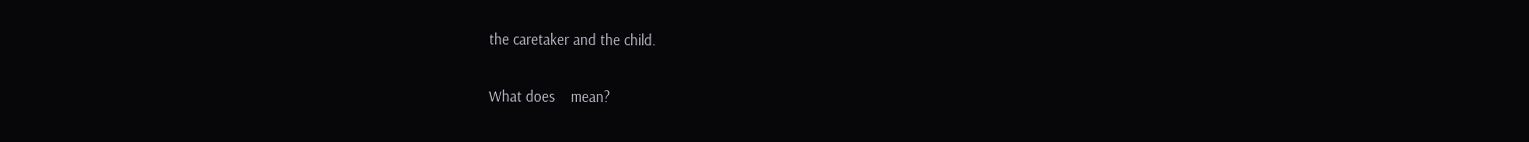the caretaker and the child.

What does    mean?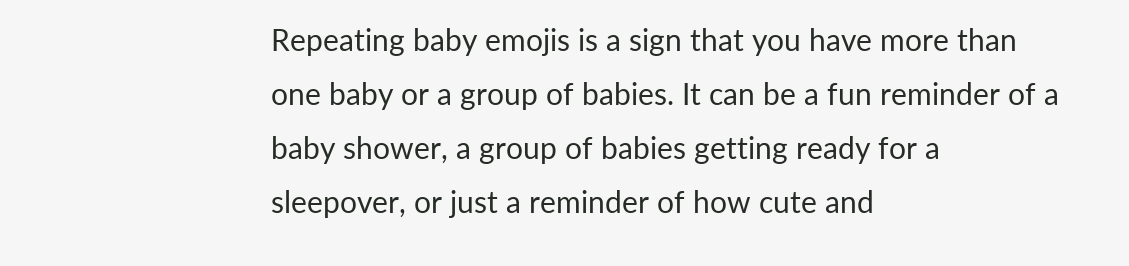Repeating baby emojis is a sign that you have more than one baby or a group of babies. It can be a fun reminder of a baby shower, a group of babies getting ready for a sleepover, or just a reminder of how cute and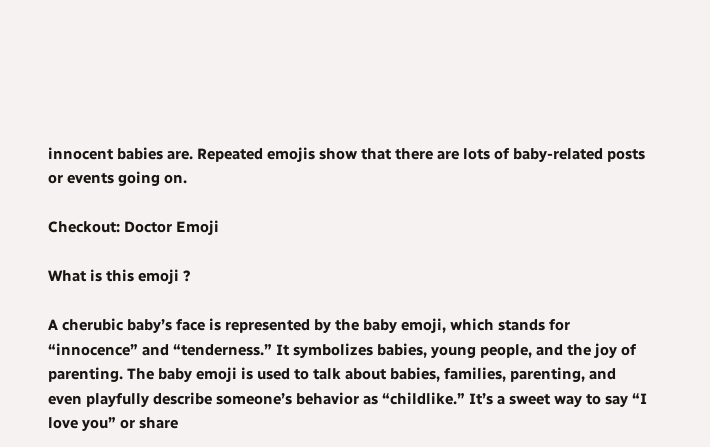innocent babies are. Repeated emojis show that there are lots of baby-related posts or events going on.

Checkout: Doctor Emoji

What is this emoji ?

A cherubic baby’s face is represented by the baby emoji, which stands for “innocence” and “tenderness.” It symbolizes babies, young people, and the joy of parenting. The baby emoji is used to talk about babies, families, parenting, and even playfully describe someone’s behavior as “childlike.” It’s a sweet way to say “I love you” or share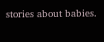stories about babies.